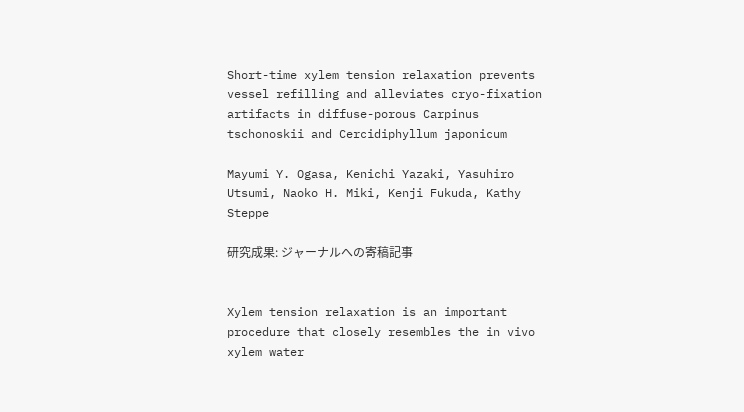Short-time xylem tension relaxation prevents vessel refilling and alleviates cryo-fixation artifacts in diffuse-porous Carpinus tschonoskii and Cercidiphyllum japonicum

Mayumi Y. Ogasa, Kenichi Yazaki, Yasuhiro Utsumi, Naoko H. Miki, Kenji Fukuda, Kathy Steppe

研究成果: ジャーナルへの寄稿記事


Xylem tension relaxation is an important procedure that closely resembles the in vivo xylem water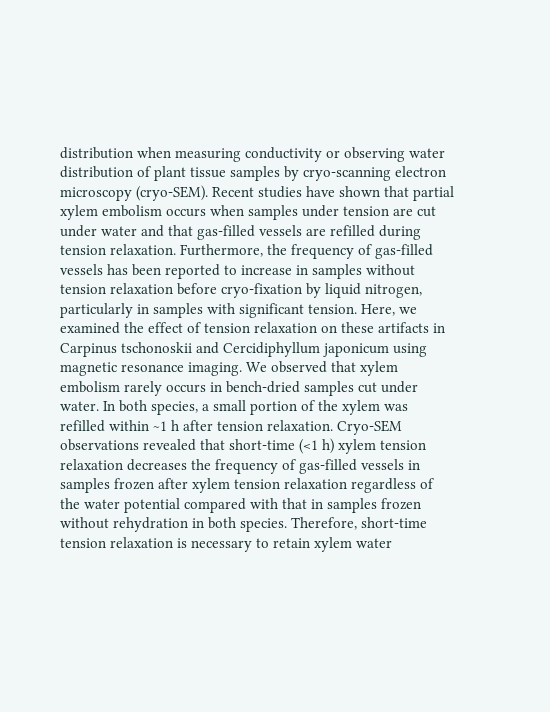distribution when measuring conductivity or observing water distribution of plant tissue samples by cryo-scanning electron microscopy (cryo-SEM). Recent studies have shown that partial xylem embolism occurs when samples under tension are cut under water and that gas-filled vessels are refilled during tension relaxation. Furthermore, the frequency of gas-filled vessels has been reported to increase in samples without tension relaxation before cryo-fixation by liquid nitrogen, particularly in samples with significant tension. Here, we examined the effect of tension relaxation on these artifacts in Carpinus tschonoskii and Cercidiphyllum japonicum using magnetic resonance imaging. We observed that xylem embolism rarely occurs in bench-dried samples cut under water. In both species, a small portion of the xylem was refilled within ~1 h after tension relaxation. Cryo-SEM observations revealed that short-time (<1 h) xylem tension relaxation decreases the frequency of gas-filled vessels in samples frozen after xylem tension relaxation regardless of the water potential compared with that in samples frozen without rehydration in both species. Therefore, short-time tension relaxation is necessary to retain xylem water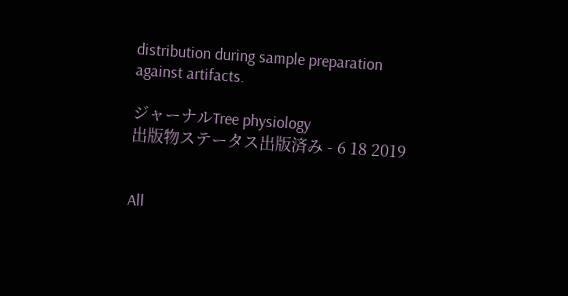distribution during sample preparation against artifacts.

ジャーナルTree physiology
出版物ステータス出版済み - 6 18 2019


All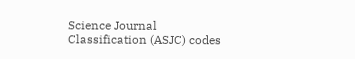Science Journal Classification (ASJC) codes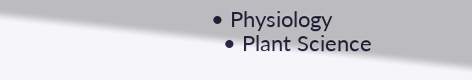• Physiology
  • Plant Science